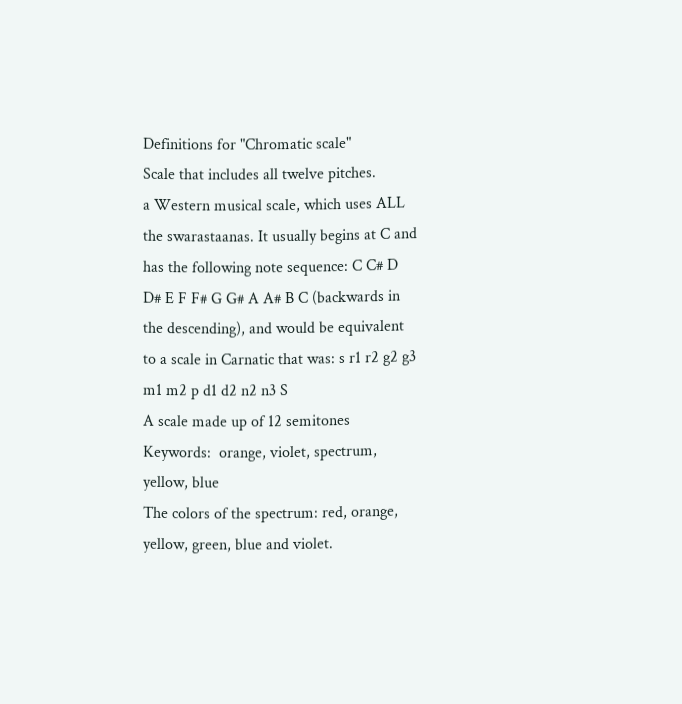Definitions for "Chromatic scale"
Scale that includes all twelve pitches.
a Western musical scale, which uses ALL the swarastaanas. It usually begins at C and has the following note sequence: C C# D D# E F F# G G# A A# B C (backwards in the descending), and would be equivalent to a scale in Carnatic that was: s r1 r2 g2 g3 m1 m2 p d1 d2 n2 n3 S
A scale made up of 12 semitones
Keywords:  orange, violet, spectrum, yellow, blue
The colors of the spectrum: red, orange, yellow, green, blue and violet.